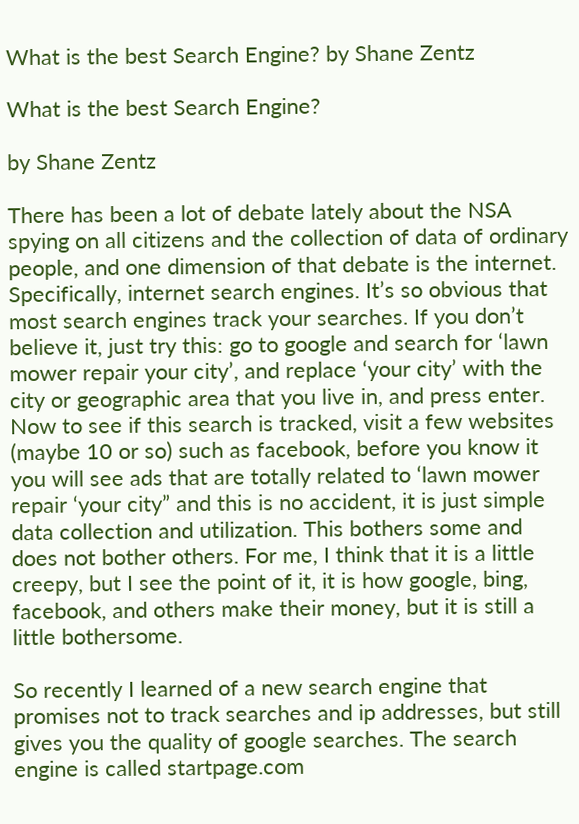What is the best Search Engine? by Shane Zentz

What is the best Search Engine?

by Shane Zentz

There has been a lot of debate lately about the NSA spying on all citizens and the collection of data of ordinary people, and one dimension of that debate is the internet. Specifically, internet search engines. It’s so obvious that most search engines track your searches. If you don’t believe it, just try this: go to google and search for ‘lawn mower repair your city’, and replace ‘your city’ with the city or geographic area that you live in, and press enter. Now to see if this search is tracked, visit a few websites (maybe 10 or so) such as facebook, before you know it you will see ads that are totally related to ‘lawn mower repair ‘your city” and this is no accident, it is just simple data collection and utilization. This bothers some and does not bother others. For me, I think that it is a little creepy, but I see the point of it, it is how google, bing, facebook, and others make their money, but it is still a little bothersome.

So recently I learned of a new search engine that promises not to track searches and ip addresses, but still gives you the quality of google searches. The search engine is called startpage.com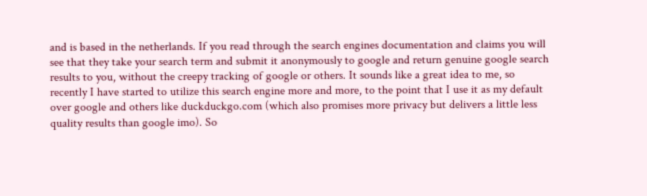and is based in the netherlands. If you read through the search engines documentation and claims you will see that they take your search term and submit it anonymously to google and return genuine google search results to you, without the creepy tracking of google or others. It sounds like a great idea to me, so recently I have started to utilize this search engine more and more, to the point that I use it as my default over google and others like duckduckgo.com (which also promises more privacy but delivers a little less quality results than google imo). So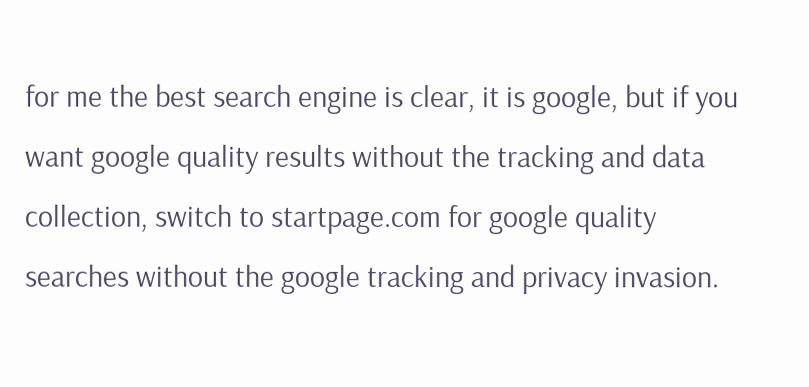for me the best search engine is clear, it is google, but if you want google quality results without the tracking and data collection, switch to startpage.com for google quality searches without the google tracking and privacy invasion.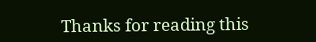Thanks for reading this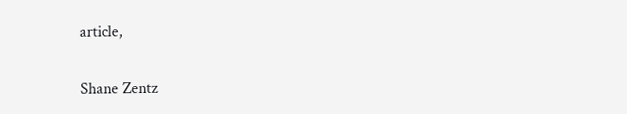article,

Shane Zentz